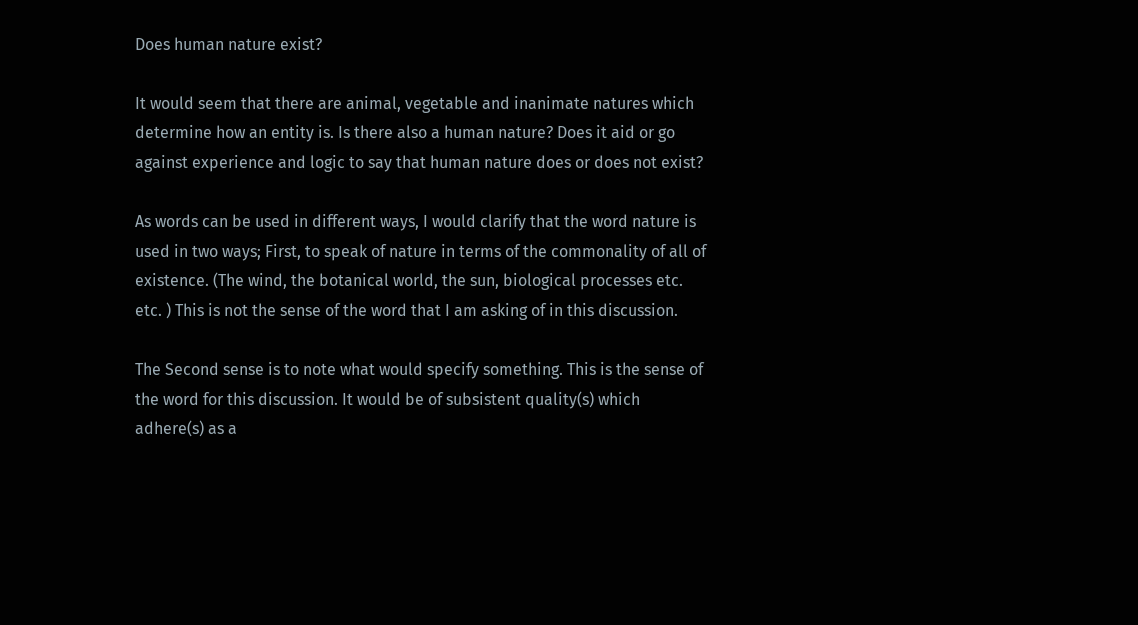Does human nature exist?

It would seem that there are animal, vegetable and inanimate natures which determine how an entity is. Is there also a human nature? Does it aid or go against experience and logic to say that human nature does or does not exist?

As words can be used in different ways, I would clarify that the word nature is used in two ways; First, to speak of nature in terms of the commonality of all of existence. (The wind, the botanical world, the sun, biological processes etc. etc. ) This is not the sense of the word that I am asking of in this discussion.

The Second sense is to note what would specify something. This is the sense of the word for this discussion. It would be of subsistent quality(s) which adhere(s) as a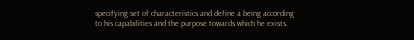specifying set of characteristics and define a being according to his capabilities and the purpose towards which he exists.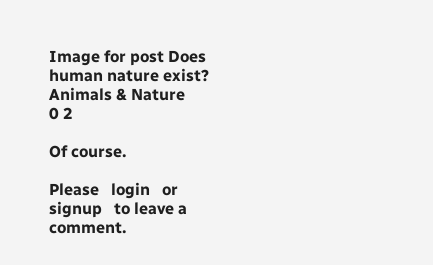Image for post Does human nature exist?
Animals & Nature
0 2

Of course.

Please   login   or signup   to leave a comment.